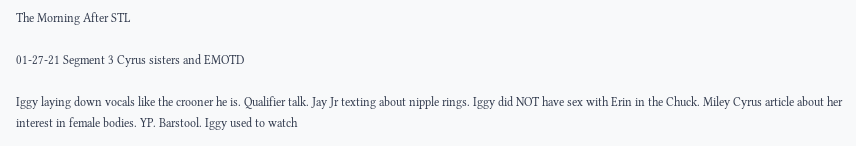The Morning After STL

01-27-21 Segment 3 Cyrus sisters and EMOTD

Iggy laying down vocals like the crooner he is. Qualifier talk. Jay Jr texting about nipple rings. Iggy did NOT have sex with Erin in the Chuck. Miley Cyrus article about her interest in female bodies. YP. Barstool. Iggy used to watch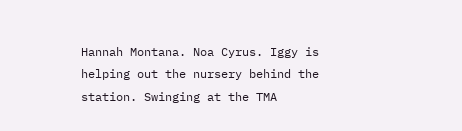Hannah Montana. Noa Cyrus. Iggy is helping out the nursery behind the station. Swinging at the TMA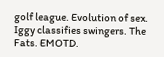golf league. Evolution of sex. Iggy classifies swingers. The Fats. EMOTD.